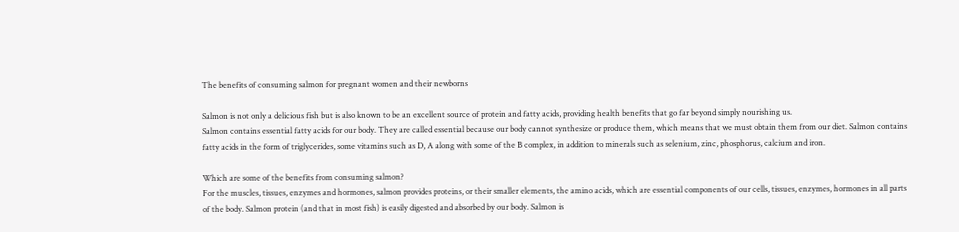The benefits of consuming salmon for pregnant women and their newborns

Salmon is not only a delicious fish but is also known to be an excellent source of protein and fatty acids, providing health benefits that go far beyond simply nourishing us.
Salmon contains essential fatty acids for our body. They are called essential because our body cannot synthesize or produce them, which means that we must obtain them from our diet. Salmon contains fatty acids in the form of triglycerides, some vitamins such as D, A along with some of the B complex, in addition to minerals such as selenium, zinc, phosphorus, calcium and iron.

Which are some of the benefits from consuming salmon?
For the muscles, tissues, enzymes and hormones, salmon provides proteins, or their smaller elements, the amino acids, which are essential components of our cells, tissues, enzymes, hormones in all parts of the body. Salmon protein (and that in most fish) is easily digested and absorbed by our body. Salmon is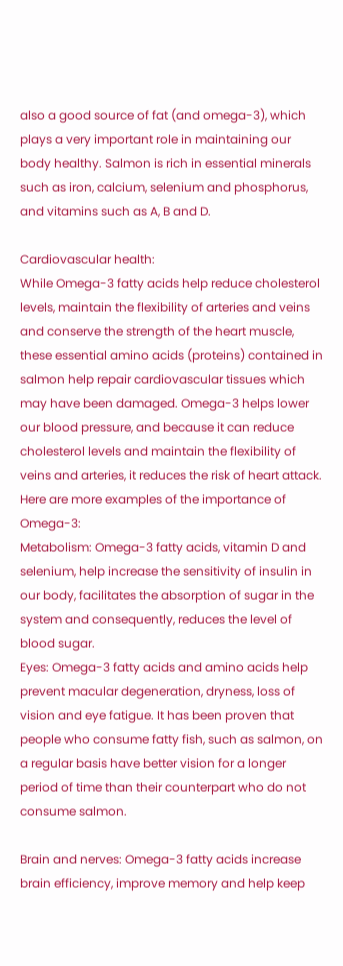also a good source of fat (and omega-3), which plays a very important role in maintaining our body healthy. Salmon is rich in essential minerals such as iron, calcium, selenium and phosphorus, and vitamins such as A, B and D.

Cardiovascular health:
While Omega-3 fatty acids help reduce cholesterol levels, maintain the flexibility of arteries and veins and conserve the strength of the heart muscle, these essential amino acids (proteins) contained in salmon help repair cardiovascular tissues which may have been damaged. Omega-3 helps lower our blood pressure, and because it can reduce cholesterol levels and maintain the flexibility of veins and arteries, it reduces the risk of heart attack.
Here are more examples of the importance of Omega-3:
Metabolism: Omega-3 fatty acids, vitamin D and selenium, help increase the sensitivity of insulin in our body, facilitates the absorption of sugar in the system and consequently, reduces the level of blood sugar.
Eyes: Omega-3 fatty acids and amino acids help prevent macular degeneration, dryness, loss of vision and eye fatigue. It has been proven that people who consume fatty fish, such as salmon, on a regular basis have better vision for a longer period of time than their counterpart who do not consume salmon.

Brain and nerves: Omega-3 fatty acids increase brain efficiency, improve memory and help keep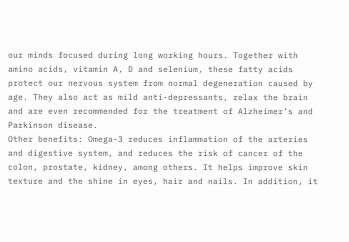our minds focused during long working hours. Together with amino acids, vitamin A, D and selenium, these fatty acids protect our nervous system from normal degeneration caused by age. They also act as mild anti-depressants, relax the brain and are even recommended for the treatment of Alzheimer’s and Parkinson disease.
Other benefits: Omega-3 reduces inflammation of the arteries and digestive system, and reduces the risk of cancer of the colon, prostate, kidney, among others. It helps improve skin texture and the shine in eyes, hair and nails. In addition, it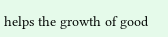helps the growth of good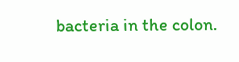bacteria in the colon.